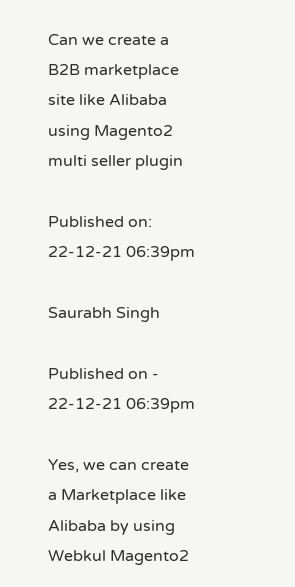Can we create a B2B marketplace site like Alibaba using Magento2 multi seller plugin

Published on: 22-12-21 06:39pm

Saurabh Singh

Published on - 22-12-21 06:39pm

Yes, we can create a Marketplace like Alibaba by using Webkul Magento2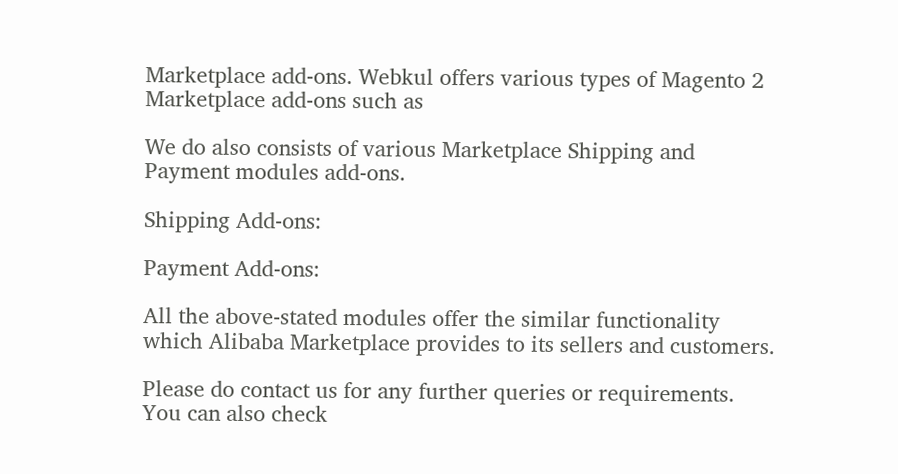Marketplace add-ons. Webkul offers various types of Magento 2 Marketplace add-ons such as

We do also consists of various Marketplace Shipping and Payment modules add-ons.

Shipping Add-ons:

Payment Add-ons:

All the above-stated modules offer the similar functionality which Alibaba Marketplace provides to its sellers and customers.

Please do contact us for any further queries or requirements. You can also check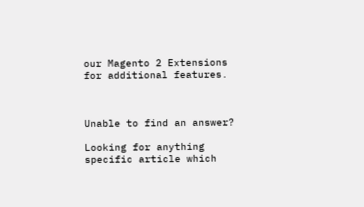our Magento 2 Extensions for additional features.



Unable to find an answer?

Looking for anything specific article which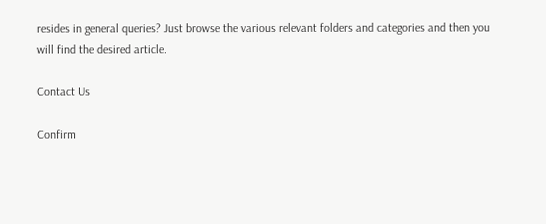resides in general queries? Just browse the various relevant folders and categories and then you will find the desired article.

Contact Us

Confirm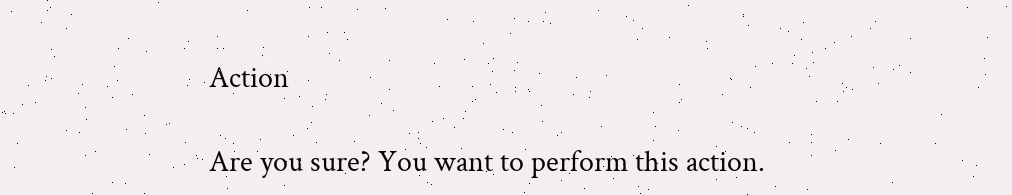Action

Are you sure? You want to perform this action.